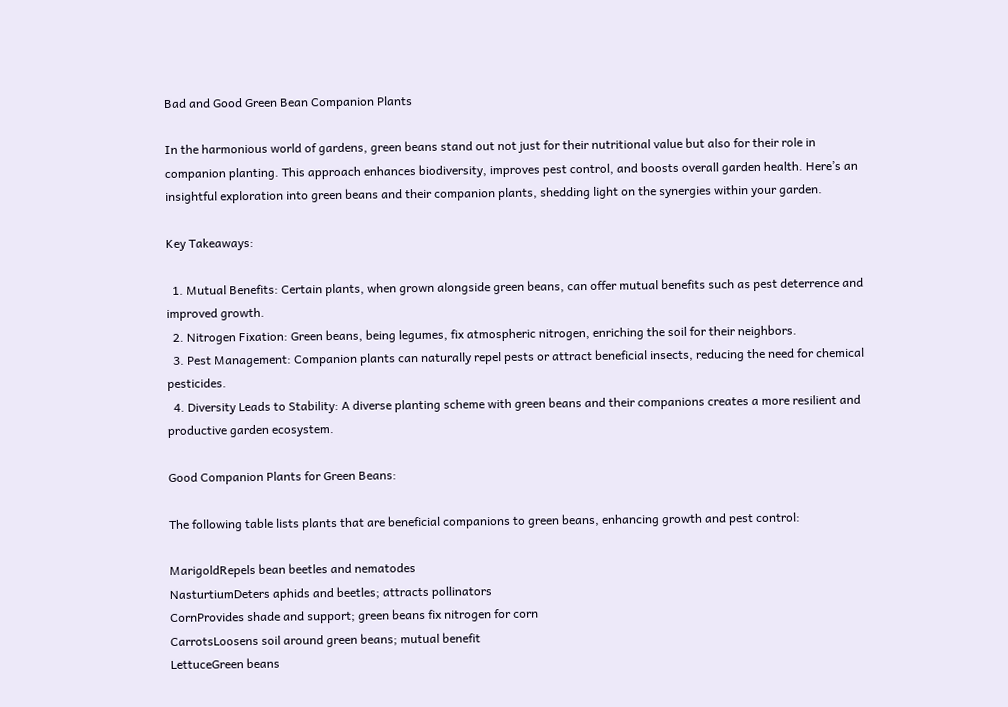Bad and Good Green Bean Companion Plants

In the harmonious world of gardens, green beans stand out not just for their nutritional value but also for their role in companion planting. This approach enhances biodiversity, improves pest control, and boosts overall garden health. Here’s an insightful exploration into green beans and their companion plants, shedding light on the synergies within your garden.

Key Takeaways:

  1. Mutual Benefits: Certain plants, when grown alongside green beans, can offer mutual benefits such as pest deterrence and improved growth.
  2. Nitrogen Fixation: Green beans, being legumes, fix atmospheric nitrogen, enriching the soil for their neighbors.
  3. Pest Management: Companion plants can naturally repel pests or attract beneficial insects, reducing the need for chemical pesticides.
  4. Diversity Leads to Stability: A diverse planting scheme with green beans and their companions creates a more resilient and productive garden ecosystem.

Good Companion Plants for Green Beans:

The following table lists plants that are beneficial companions to green beans, enhancing growth and pest control:

MarigoldRepels bean beetles and nematodes
NasturtiumDeters aphids and beetles; attracts pollinators
CornProvides shade and support; green beans fix nitrogen for corn
CarrotsLoosens soil around green beans; mutual benefit
LettuceGreen beans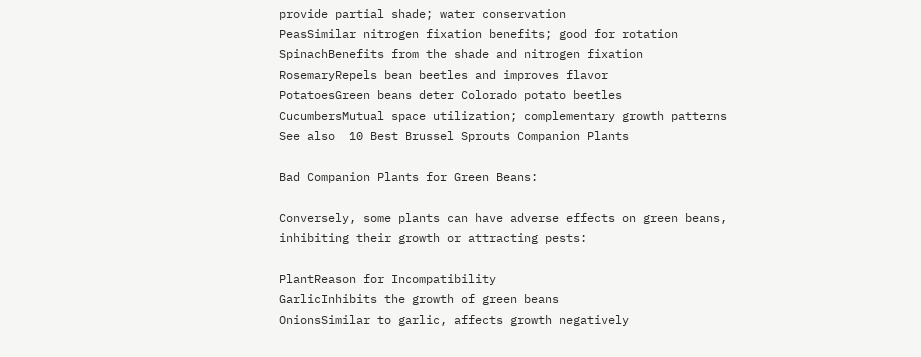provide partial shade; water conservation
PeasSimilar nitrogen fixation benefits; good for rotation
SpinachBenefits from the shade and nitrogen fixation
RosemaryRepels bean beetles and improves flavor
PotatoesGreen beans deter Colorado potato beetles
CucumbersMutual space utilization; complementary growth patterns
See also  10 Best Brussel Sprouts Companion Plants

Bad Companion Plants for Green Beans:

Conversely, some plants can have adverse effects on green beans, inhibiting their growth or attracting pests:

PlantReason for Incompatibility
GarlicInhibits the growth of green beans
OnionsSimilar to garlic, affects growth negatively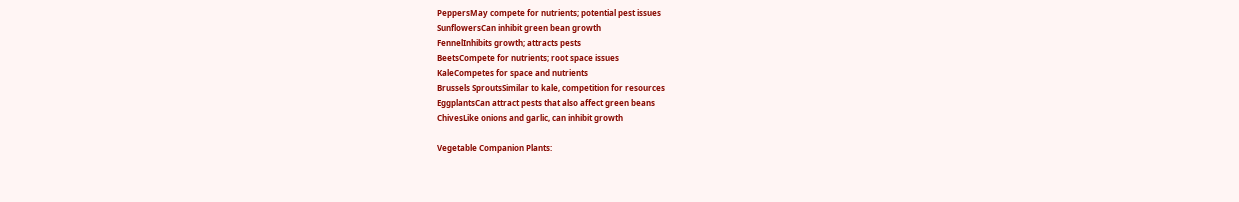PeppersMay compete for nutrients; potential pest issues
SunflowersCan inhibit green bean growth
FennelInhibits growth; attracts pests
BeetsCompete for nutrients; root space issues
KaleCompetes for space and nutrients
Brussels SproutsSimilar to kale, competition for resources
EggplantsCan attract pests that also affect green beans
ChivesLike onions and garlic, can inhibit growth

Vegetable Companion Plants: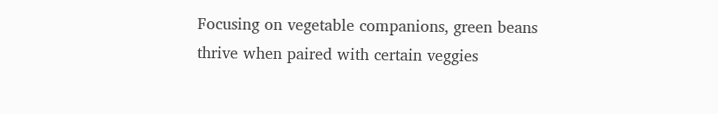Focusing on vegetable companions, green beans thrive when paired with certain veggies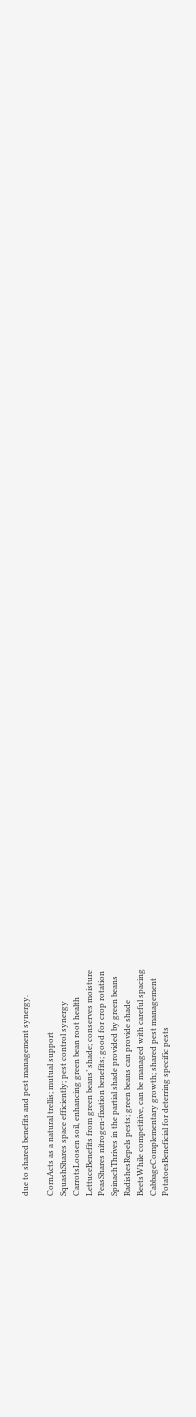due to shared benefits and pest management synergy.

CornActs as a natural trellis; mutual support
SquashShares space efficiently; pest control synergy
CarrotsLoosen soil, enhancing green bean root health
LettuceBenefits from green beans’ shade; conserves moisture
PeasShares nitrogen-fixation benefits; good for crop rotation
SpinachThrives in the partial shade provided by green beans
RadishesRepels pests; green beans can provide shade
BeetsWhile competitive, can be managed with careful spacing
CabbageComplementary growth; shared pest management
PotatoesBeneficial for deterring specific pests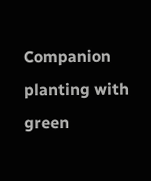Companion planting with green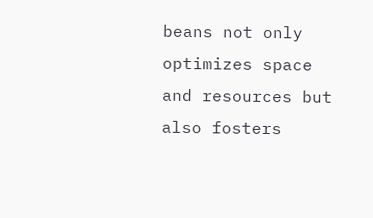beans not only optimizes space and resources but also fosters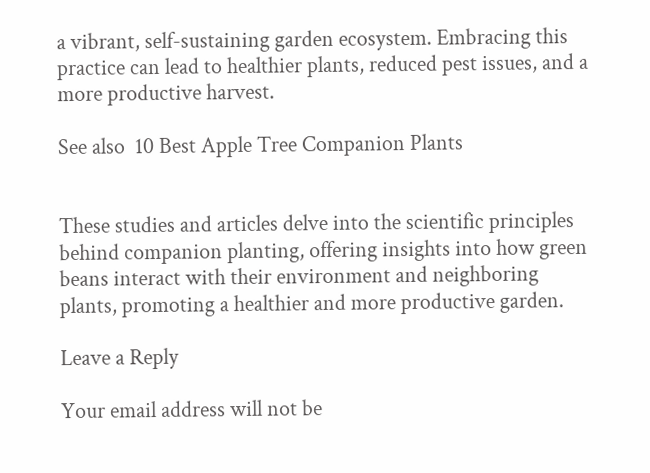a vibrant, self-sustaining garden ecosystem. Embracing this practice can lead to healthier plants, reduced pest issues, and a more productive harvest.

See also  10 Best Apple Tree Companion Plants


These studies and articles delve into the scientific principles behind companion planting, offering insights into how green beans interact with their environment and neighboring plants, promoting a healthier and more productive garden.

Leave a Reply

Your email address will not be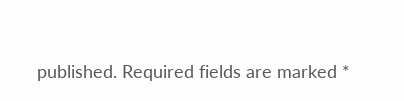published. Required fields are marked *